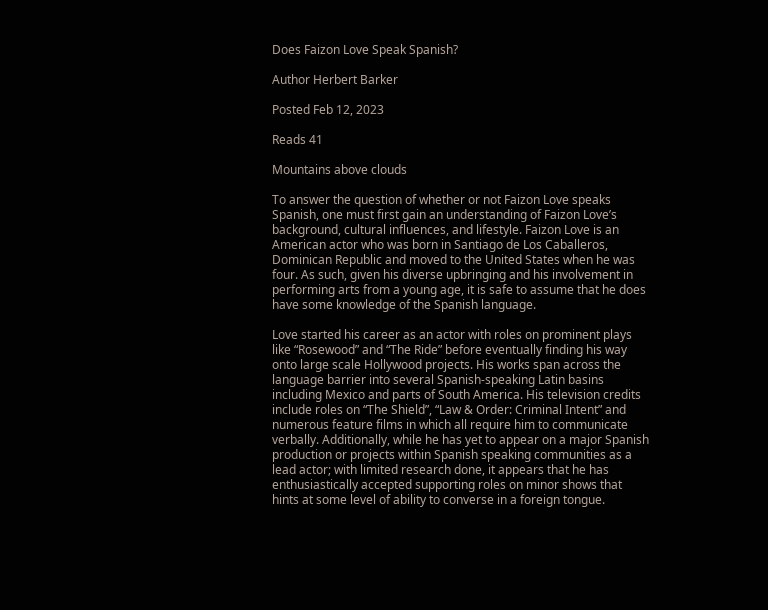Does Faizon Love Speak Spanish?

Author Herbert Barker

Posted Feb 12, 2023

Reads 41

Mountains above clouds

To answer the question of whether or not Faizon Love speaks Spanish, one must first gain an understanding of Faizon Love’s background, cultural influences, and lifestyle. Faizon Love is an American actor who was born in Santiago de Los Caballeros, Dominican Republic and moved to the United States when he was four. As such, given his diverse upbringing and his involvement in performing arts from a young age, it is safe to assume that he does have some knowledge of the Spanish language.

Love started his career as an actor with roles on prominent plays like “Rosewood” and “The Ride” before eventually finding his way onto large scale Hollywood projects. His works span across the language barrier into several Spanish-speaking Latin basins including Mexico and parts of South America. His television credits include roles on “The Shield”, “Law & Order: Criminal Intent” and numerous feature films in which all require him to communicate verbally. Additionally, while he has yet to appear on a major Spanish production or projects within Spanish speaking communities as a lead actor; with limited research done, it appears that he has enthusiastically accepted supporting roles on minor shows that hints at some level of ability to converse in a foreign tongue.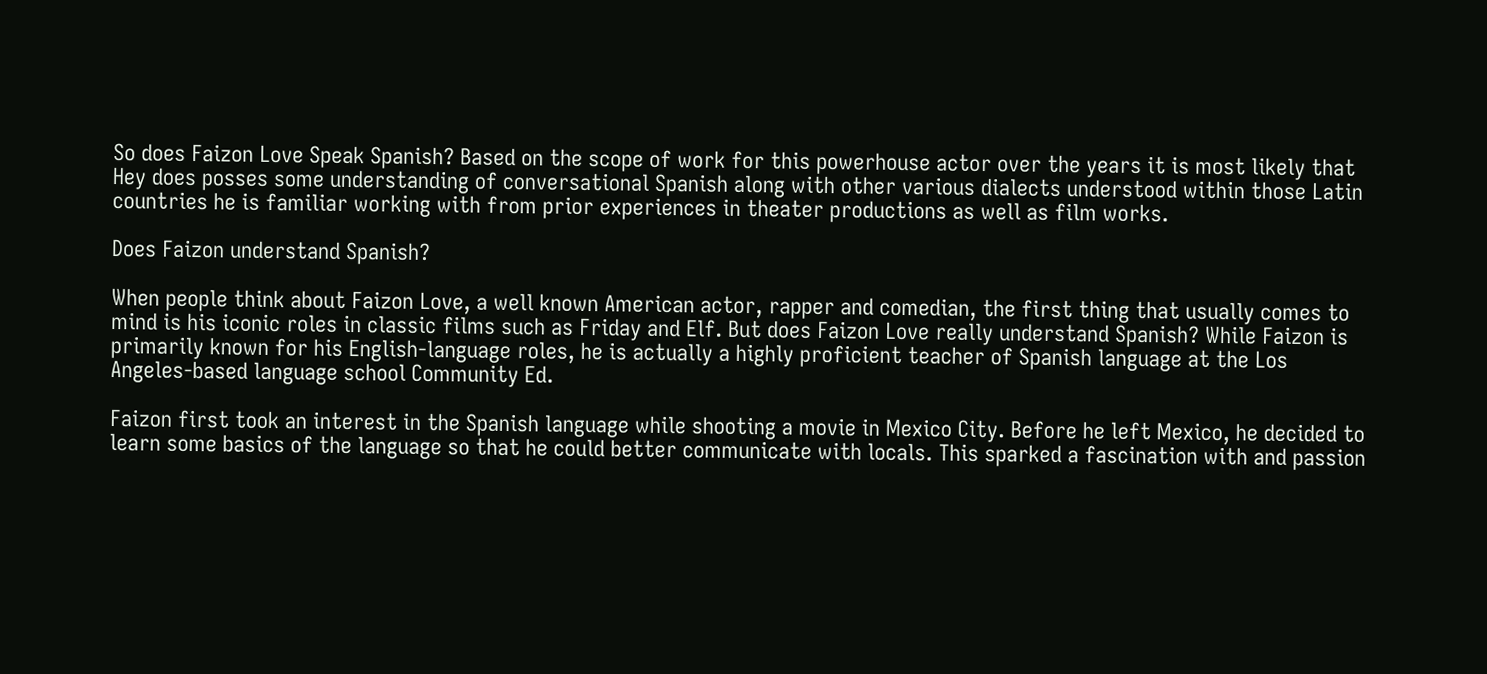So does Faizon Love Speak Spanish? Based on the scope of work for this powerhouse actor over the years it is most likely that Hey does posses some understanding of conversational Spanish along with other various dialects understood within those Latin countries he is familiar working with from prior experiences in theater productions as well as film works.

Does Faizon understand Spanish?

When people think about Faizon Love, a well known American actor, rapper and comedian, the first thing that usually comes to mind is his iconic roles in classic films such as Friday and Elf. But does Faizon Love really understand Spanish? While Faizon is primarily known for his English-language roles, he is actually a highly proficient teacher of Spanish language at the Los Angeles-based language school Community Ed.

Faizon first took an interest in the Spanish language while shooting a movie in Mexico City. Before he left Mexico, he decided to learn some basics of the language so that he could better communicate with locals. This sparked a fascination with and passion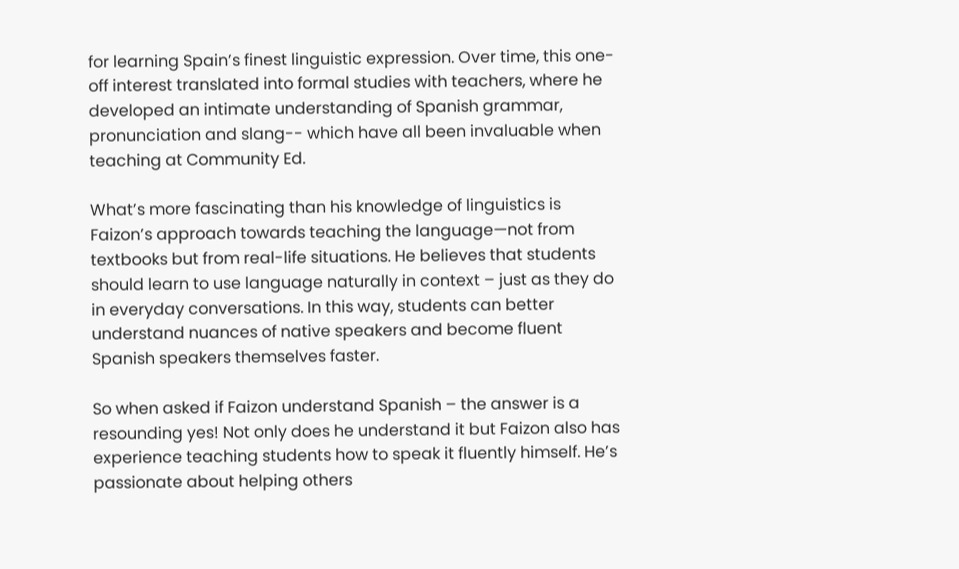for learning Spain’s finest linguistic expression. Over time, this one-off interest translated into formal studies with teachers, where he developed an intimate understanding of Spanish grammar, pronunciation and slang-- which have all been invaluable when teaching at Community Ed.

What’s more fascinating than his knowledge of linguistics is Faizon’s approach towards teaching the language—not from textbooks but from real-life situations. He believes that students should learn to use language naturally in context – just as they do in everyday conversations. In this way, students can better understand nuances of native speakers and become fluent Spanish speakers themselves faster.

So when asked if Faizon understand Spanish – the answer is a resounding yes! Not only does he understand it but Faizon also has experience teaching students how to speak it fluently himself. He’s passionate about helping others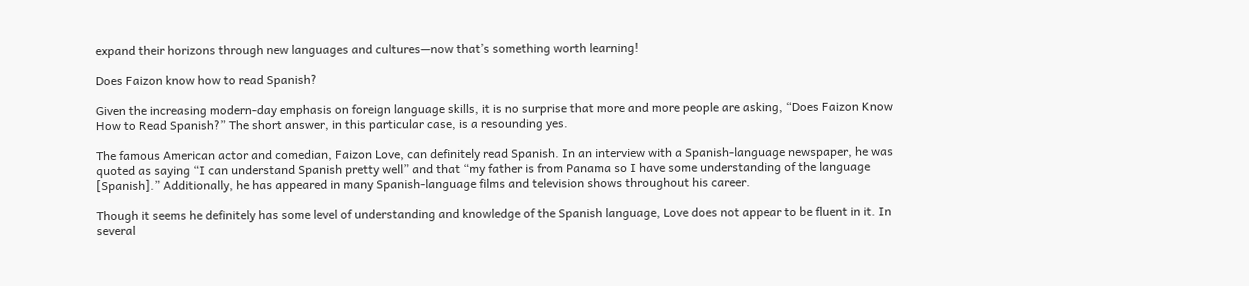expand their horizons through new languages and cultures—now that’s something worth learning!

Does Faizon know how to read Spanish?

Given the increasing modern-day emphasis on foreign language skills, it is no surprise that more and more people are asking, “Does Faizon Know How to Read Spanish?” The short answer, in this particular case, is a resounding yes.

The famous American actor and comedian, Faizon Love, can definitely read Spanish. In an interview with a Spanish-language newspaper, he was quoted as saying “I can understand Spanish pretty well” and that “my father is from Panama so I have some understanding of the language [Spanish].” Additionally, he has appeared in many Spanish-language films and television shows throughout his career.

Though it seems he definitely has some level of understanding and knowledge of the Spanish language, Love does not appear to be fluent in it. In several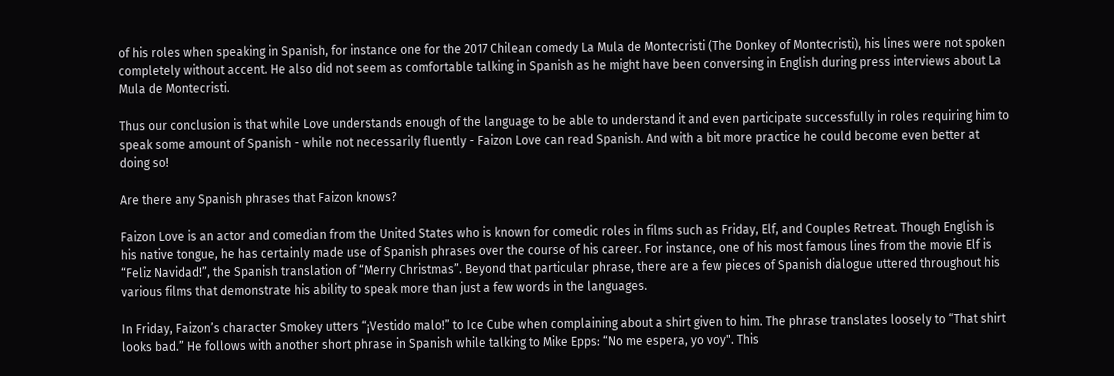of his roles when speaking in Spanish, for instance one for the 2017 Chilean comedy La Mula de Montecristi (The Donkey of Montecristi), his lines were not spoken completely without accent. He also did not seem as comfortable talking in Spanish as he might have been conversing in English during press interviews about La Mula de Montecristi.

Thus our conclusion is that while Love understands enough of the language to be able to understand it and even participate successfully in roles requiring him to speak some amount of Spanish - while not necessarily fluently - Faizon Love can read Spanish. And with a bit more practice he could become even better at doing so!

Are there any Spanish phrases that Faizon knows?

Faizon Love is an actor and comedian from the United States who is known for comedic roles in films such as Friday, Elf, and Couples Retreat. Though English is his native tongue, he has certainly made use of Spanish phrases over the course of his career. For instance, one of his most famous lines from the movie Elf is “Feliz Navidad!”, the Spanish translation of “Merry Christmas”. Beyond that particular phrase, there are a few pieces of Spanish dialogue uttered throughout his various films that demonstrate his ability to speak more than just a few words in the languages.

In Friday, Faizon’s character Smokey utters “¡Vestido malo!” to Ice Cube when complaining about a shirt given to him. The phrase translates loosely to “That shirt looks bad.” He follows with another short phrase in Spanish while talking to Mike Epps: “No me espera, yo voy". This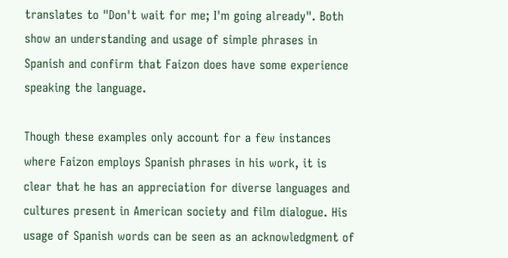translates to "Don't wait for me; I'm going already". Both show an understanding and usage of simple phrases in Spanish and confirm that Faizon does have some experience speaking the language.

Though these examples only account for a few instances where Faizon employs Spanish phrases in his work, it is clear that he has an appreciation for diverse languages and cultures present in American society and film dialogue. His usage of Spanish words can be seen as an acknowledgment of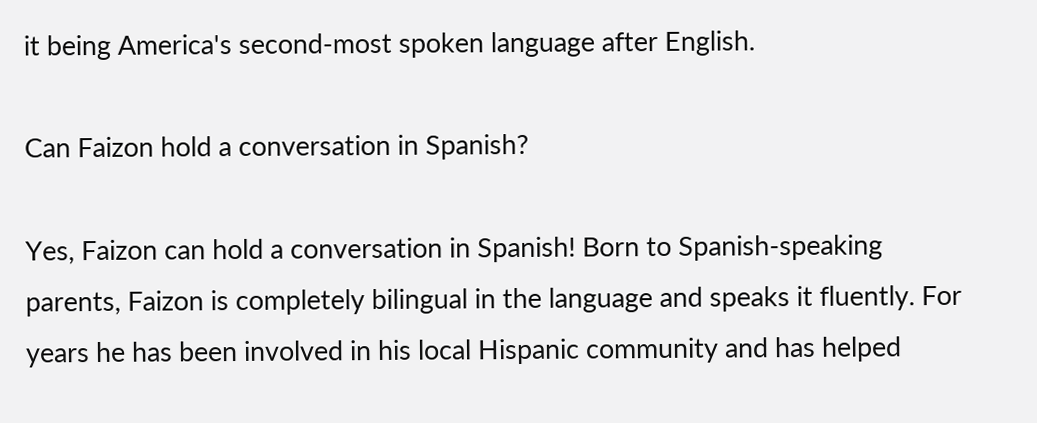it being America's second-most spoken language after English.

Can Faizon hold a conversation in Spanish?

Yes, Faizon can hold a conversation in Spanish! Born to Spanish-speaking parents, Faizon is completely bilingual in the language and speaks it fluently. For years he has been involved in his local Hispanic community and has helped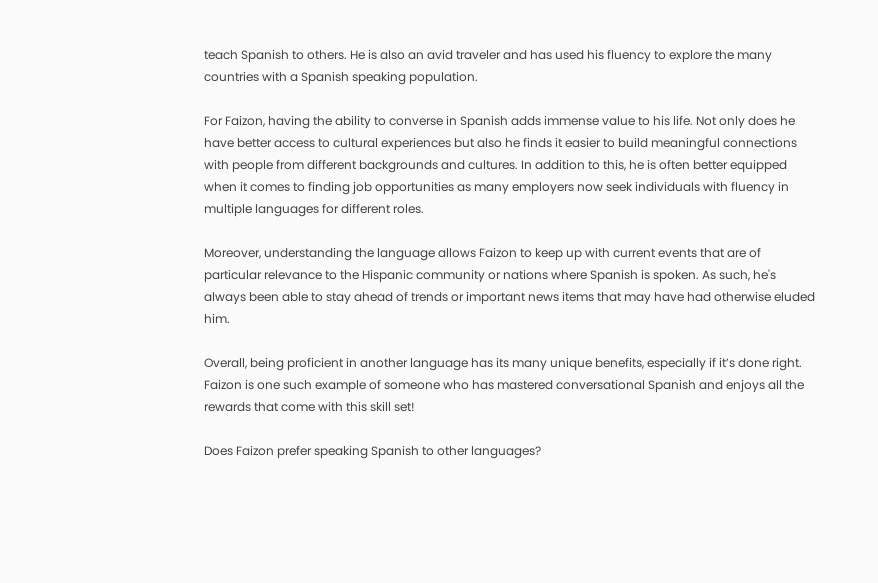teach Spanish to others. He is also an avid traveler and has used his fluency to explore the many countries with a Spanish speaking population.

For Faizon, having the ability to converse in Spanish adds immense value to his life. Not only does he have better access to cultural experiences but also he finds it easier to build meaningful connections with people from different backgrounds and cultures. In addition to this, he is often better equipped when it comes to finding job opportunities as many employers now seek individuals with fluency in multiple languages for different roles.

Moreover, understanding the language allows Faizon to keep up with current events that are of particular relevance to the Hispanic community or nations where Spanish is spoken. As such, he's always been able to stay ahead of trends or important news items that may have had otherwise eluded him.

Overall, being proficient in another language has its many unique benefits, especially if it’s done right. Faizon is one such example of someone who has mastered conversational Spanish and enjoys all the rewards that come with this skill set!

Does Faizon prefer speaking Spanish to other languages?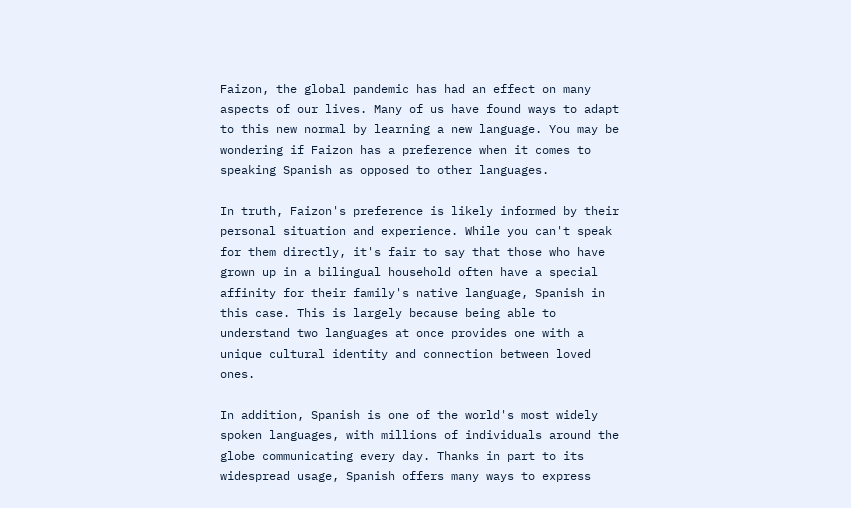Faizon, the global pandemic has had an effect on many aspects of our lives. Many of us have found ways to adapt to this new normal by learning a new language. You may be wondering if Faizon has a preference when it comes to speaking Spanish as opposed to other languages.

In truth, Faizon's preference is likely informed by their personal situation and experience. While you can't speak for them directly, it's fair to say that those who have grown up in a bilingual household often have a special affinity for their family's native language, Spanish in this case. This is largely because being able to understand two languages at once provides one with a unique cultural identity and connection between loved ones.

In addition, Spanish is one of the world's most widely spoken languages, with millions of individuals around the globe communicating every day. Thanks in part to its widespread usage, Spanish offers many ways to express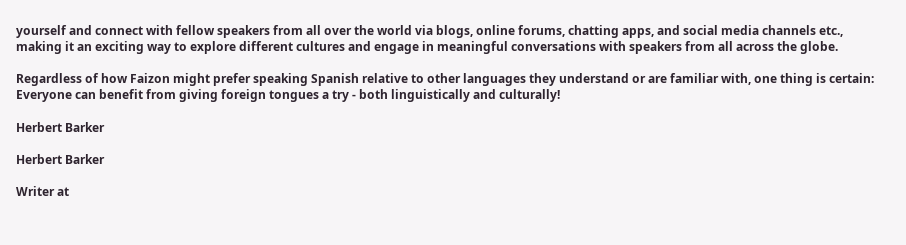yourself and connect with fellow speakers from all over the world via blogs, online forums, chatting apps, and social media channels etc., making it an exciting way to explore different cultures and engage in meaningful conversations with speakers from all across the globe.

Regardless of how Faizon might prefer speaking Spanish relative to other languages they understand or are familiar with, one thing is certain: Everyone can benefit from giving foreign tongues a try - both linguistically and culturally!

Herbert Barker

Herbert Barker

Writer at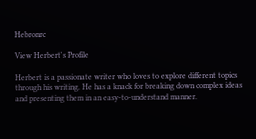Hebronrc

View Herbert's Profile

Herbert is a passionate writer who loves to explore different topics through his writing. He has a knack for breaking down complex ideas and presenting them in an easy-to-understand manner.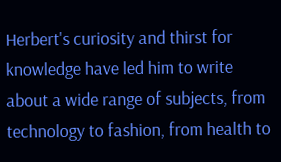Herbert's curiosity and thirst for knowledge have led him to write about a wide range of subjects, from technology to fashion, from health to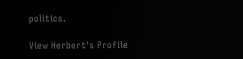politics.

View Herbert's Profile